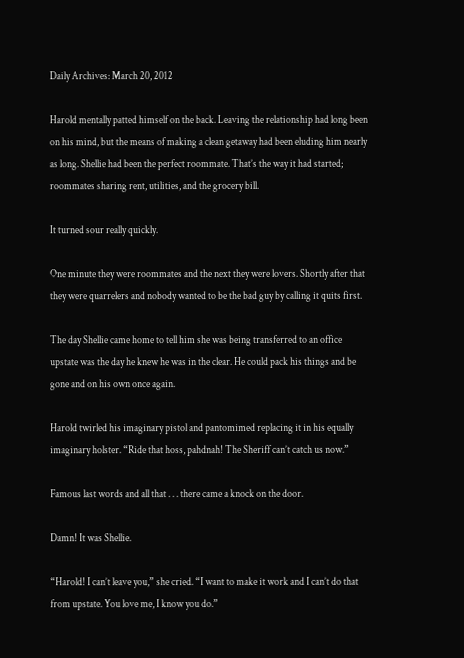Daily Archives: March 20, 2012

Harold mentally patted himself on the back. Leaving the relationship had long been on his mind, but the means of making a clean getaway had been eluding him nearly as long. Shellie had been the perfect roommate. That’s the way it had started; roommates sharing rent, utilities, and the grocery bill.

It turned sour really quickly.

One minute they were roommates and the next they were lovers. Shortly after that they were quarrelers and nobody wanted to be the bad guy by calling it quits first.

The day Shellie came home to tell him she was being transferred to an office upstate was the day he knew he was in the clear. He could pack his things and be gone and on his own once again.

Harold twirled his imaginary pistol and pantomimed replacing it in his equally imaginary holster. “Ride that hoss, pahdnah! The Sheriff can’t catch us now.”

Famous last words and all that . . . there came a knock on the door.

Damn! It was Shellie.

“Harold! I can’t leave you,” she cried. “I want to make it work and I can’t do that from upstate. You love me, I know you do.”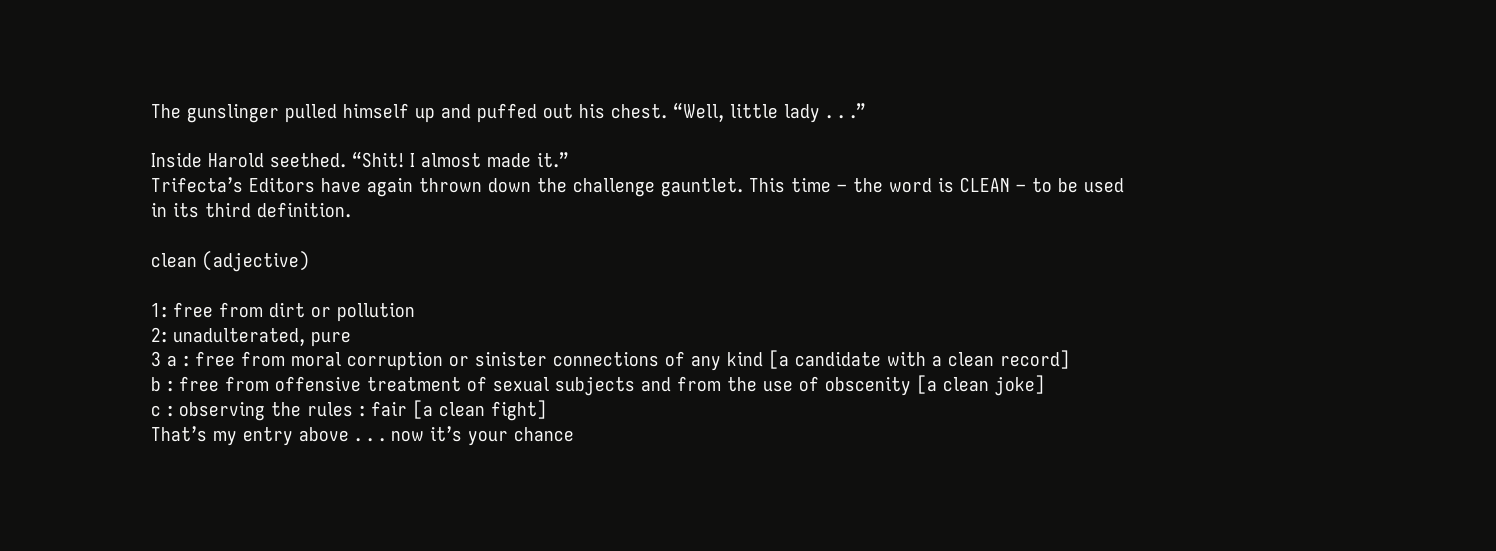The gunslinger pulled himself up and puffed out his chest. “Well, little lady . . .”

Inside Harold seethed. “Shit! I almost made it.”
Trifecta’s Editors have again thrown down the challenge gauntlet. This time – the word is CLEAN – to be used in its third definition.

clean (adjective)

1: free from dirt or pollution
2: unadulterated, pure
3 a : free from moral corruption or sinister connections of any kind [a candidate with a clean record]
b : free from offensive treatment of sexual subjects and from the use of obscenity [a clean joke]
c : observing the rules : fair [a clean fight]
That’s my entry above . . . now it’s your chance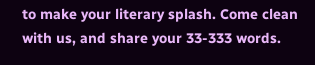to make your literary splash. Come clean with us, and share your 33-333 words.